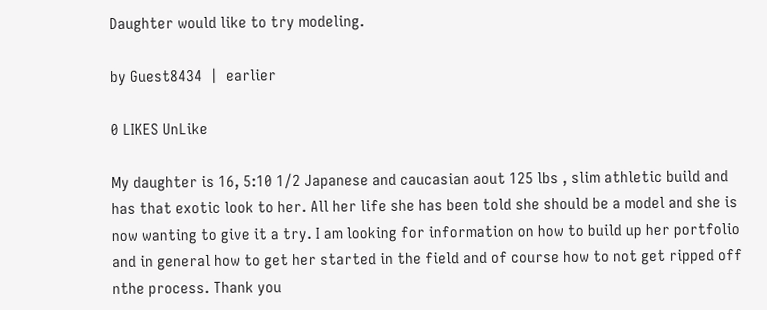Daughter would like to try modeling.

by Guest8434  |  earlier

0 LIKES UnLike

My daughter is 16, 5:10 1/2 Japanese and caucasian aout 125 lbs , slim athletic build and has that exotic look to her. All her life she has been told she should be a model and she is now wanting to give it a try. I am looking for information on how to build up her portfolio and in general how to get her started in the field and of course how to not get ripped off nthe process. Thank you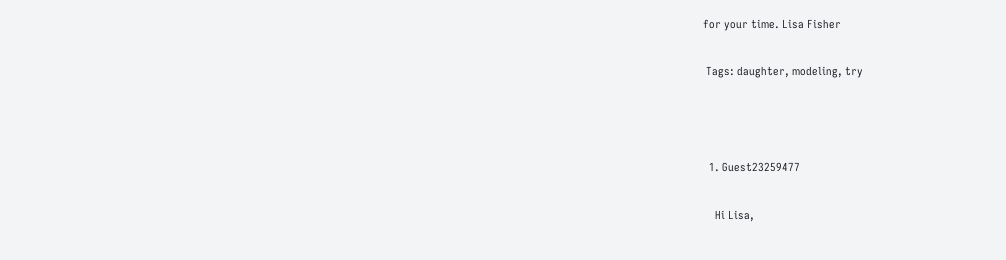for your time. Lisa Fisher

 Tags: daughter, modeling, try



  1. Guest23259477

    Hi Lisa,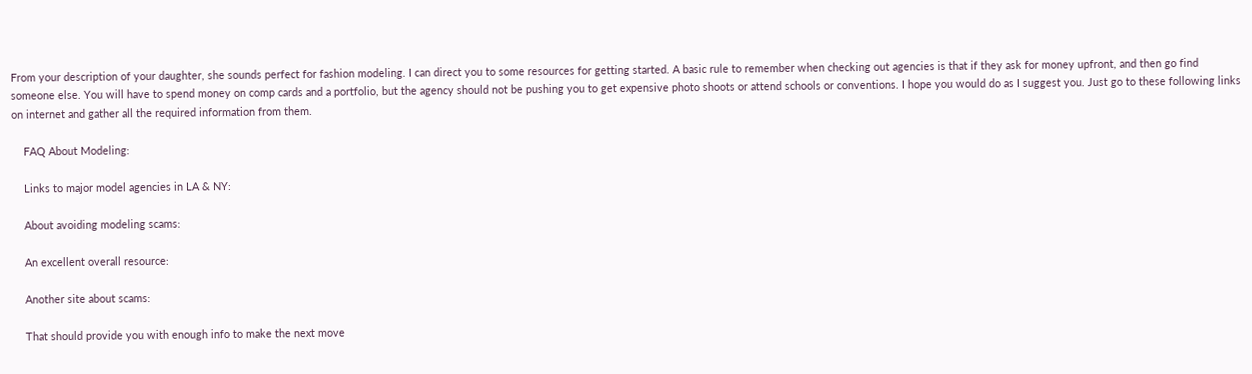From your description of your daughter, she sounds perfect for fashion modeling. I can direct you to some resources for getting started. A basic rule to remember when checking out agencies is that if they ask for money upfront, and then go find someone else. You will have to spend money on comp cards and a portfolio, but the agency should not be pushing you to get expensive photo shoots or attend schools or conventions. I hope you would do as I suggest you. Just go to these following links on internet and gather all the required information from them.

    FAQ About Modeling:

    Links to major model agencies in LA & NY:

    About avoiding modeling scams:

    An excellent overall resource:

    Another site about scams:

    That should provide you with enough info to make the next move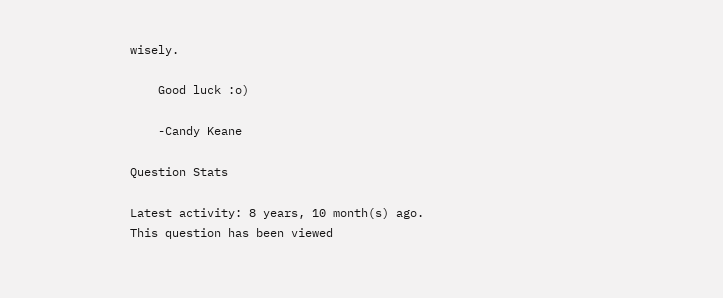wisely.

    Good luck :o)

    -Candy Keane

Question Stats

Latest activity: 8 years, 10 month(s) ago.
This question has been viewed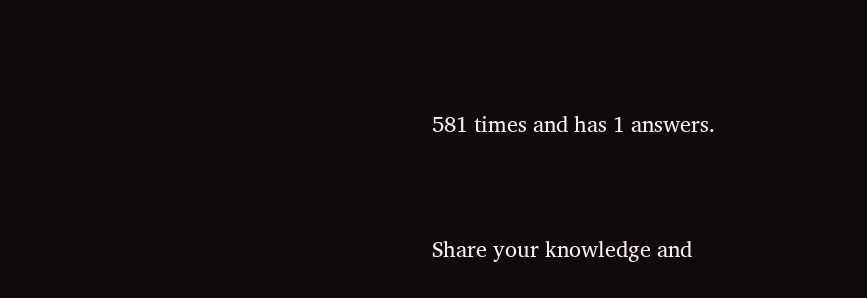581 times and has 1 answers.


Share your knowledge and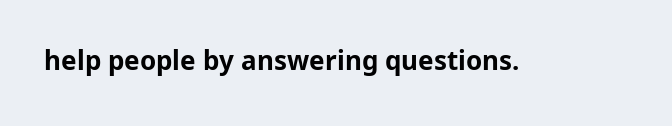help people by answering questions.